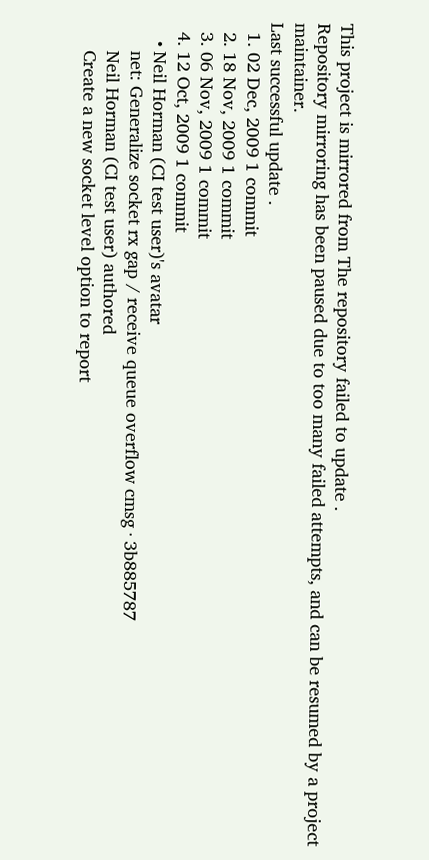This project is mirrored from The repository failed to update .
Repository mirroring has been paused due to too many failed attempts, and can be resumed by a project maintainer.
Last successful update .
  1. 02 Dec, 2009 1 commit
  2. 18 Nov, 2009 1 commit
  3. 06 Nov, 2009 1 commit
  4. 12 Oct, 2009 1 commit
    • Neil Horman (CI test user)'s avatar
      net: Generalize socket rx gap / receive queue overflow cmsg · 3b885787
      Neil Horman (CI test user) authored
      Create a new socket level option to report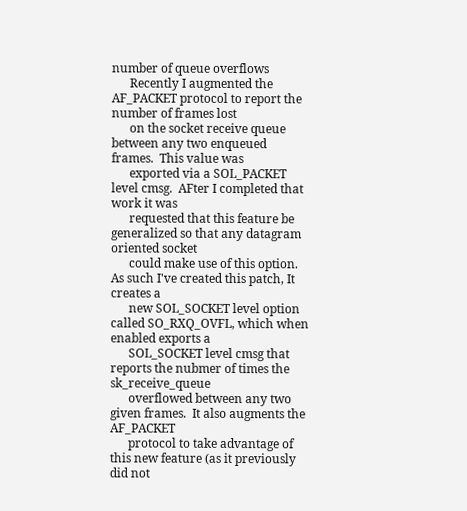number of queue overflows
      Recently I augmented the AF_PACKET protocol to report the number of frames lost
      on the socket receive queue between any two enqueued frames.  This value was
      exported via a SOL_PACKET level cmsg.  AFter I completed that work it was
      requested that this feature be generalized so that any datagram oriented socket
      could make use of this option.  As such I've created this patch, It creates a
      new SOL_SOCKET level option called SO_RXQ_OVFL, which when enabled exports a
      SOL_SOCKET level cmsg that reports the nubmer of times the sk_receive_queue
      overflowed between any two given frames.  It also augments the AF_PACKET
      protocol to take advantage of this new feature (as it previously did not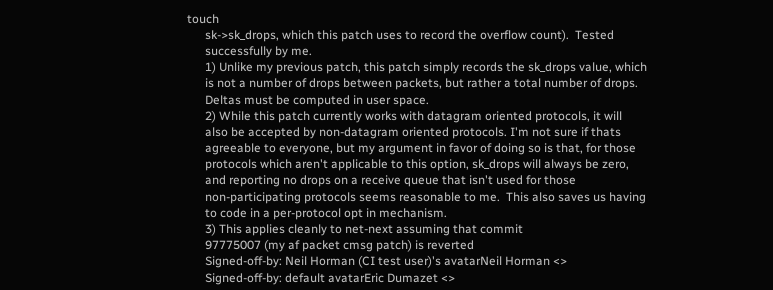touch
      sk->sk_drops, which this patch uses to record the overflow count).  Tested
      successfully by me.
      1) Unlike my previous patch, this patch simply records the sk_drops value, which
      is not a number of drops between packets, but rather a total number of drops.
      Deltas must be computed in user space.
      2) While this patch currently works with datagram oriented protocols, it will
      also be accepted by non-datagram oriented protocols. I'm not sure if thats
      agreeable to everyone, but my argument in favor of doing so is that, for those
      protocols which aren't applicable to this option, sk_drops will always be zero,
      and reporting no drops on a receive queue that isn't used for those
      non-participating protocols seems reasonable to me.  This also saves us having
      to code in a per-protocol opt in mechanism.
      3) This applies cleanly to net-next assuming that commit
      97775007 (my af packet cmsg patch) is reverted
      Signed-off-by: Neil Horman (CI test user)'s avatarNeil Horman <>
      Signed-off-by: default avatarEric Dumazet <>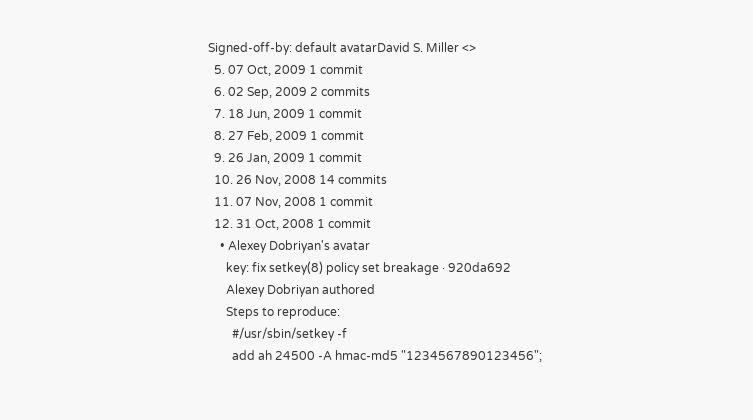Signed-off-by: default avatarDavid S. Miller <>
  5. 07 Oct, 2009 1 commit
  6. 02 Sep, 2009 2 commits
  7. 18 Jun, 2009 1 commit
  8. 27 Feb, 2009 1 commit
  9. 26 Jan, 2009 1 commit
  10. 26 Nov, 2008 14 commits
  11. 07 Nov, 2008 1 commit
  12. 31 Oct, 2008 1 commit
    • Alexey Dobriyan's avatar
      key: fix setkey(8) policy set breakage · 920da692
      Alexey Dobriyan authored
      Steps to reproduce:
        #/usr/sbin/setkey -f
        add ah 24500 -A hmac-md5 "1234567890123456";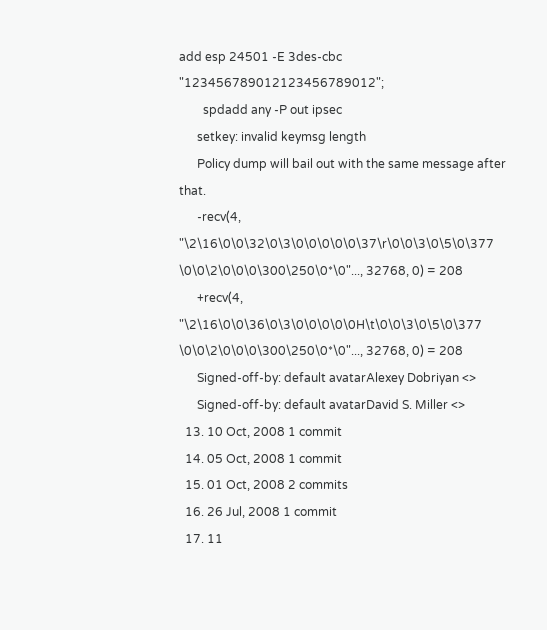add esp 24501 -E 3des-cbc "123456789012123456789012";
        spdadd any -P out ipsec
      setkey: invalid keymsg length
      Policy dump will bail out with the same message after that.
      -recv(4, "\2\16\0\0\32\0\3\0\0\0\0\0\37\r\0\0\3\0\5\0\377 \0\0\2\0\0\0\300\250\0*\0"..., 32768, 0) = 208
      +recv(4, "\2\16\0\0\36\0\3\0\0\0\0\0H\t\0\0\3\0\5\0\377 \0\0\2\0\0\0\300\250\0*\0"..., 32768, 0) = 208
      Signed-off-by: default avatarAlexey Dobriyan <>
      Signed-off-by: default avatarDavid S. Miller <>
  13. 10 Oct, 2008 1 commit
  14. 05 Oct, 2008 1 commit
  15. 01 Oct, 2008 2 commits
  16. 26 Jul, 2008 1 commit
  17. 11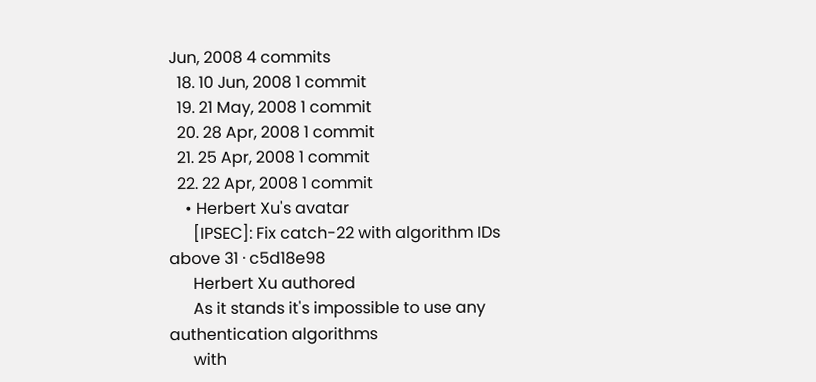Jun, 2008 4 commits
  18. 10 Jun, 2008 1 commit
  19. 21 May, 2008 1 commit
  20. 28 Apr, 2008 1 commit
  21. 25 Apr, 2008 1 commit
  22. 22 Apr, 2008 1 commit
    • Herbert Xu's avatar
      [IPSEC]: Fix catch-22 with algorithm IDs above 31 · c5d18e98
      Herbert Xu authored
      As it stands it's impossible to use any authentication algorithms
      with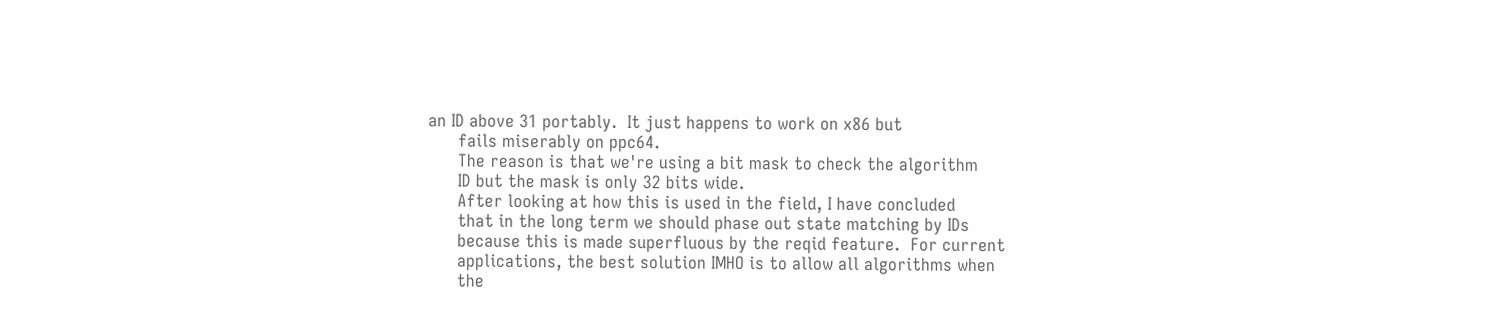an ID above 31 portably.  It just happens to work on x86 but
      fails miserably on ppc64.
      The reason is that we're using a bit mask to check the algorithm
      ID but the mask is only 32 bits wide.
      After looking at how this is used in the field, I have concluded
      that in the long term we should phase out state matching by IDs
      because this is made superfluous by the reqid feature.  For current
      applications, the best solution IMHO is to allow all algorithms when
      the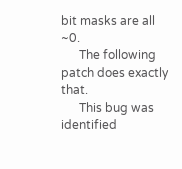bit masks are all ~0.
      The following patch does exactly that.
      This bug was identified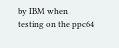by IBM when testing on the ppc64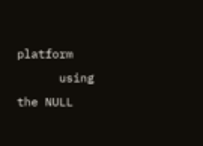platform
      using the NULL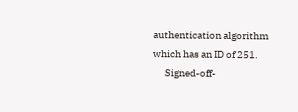authentication algorithm which has an ID of 251.
      Signed-off-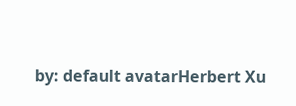by: default avatarHerbert Xu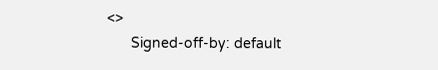<>
      Signed-off-by: default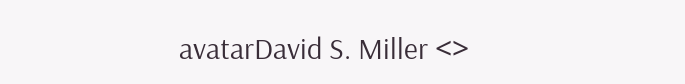avatarDavid S. Miller <>